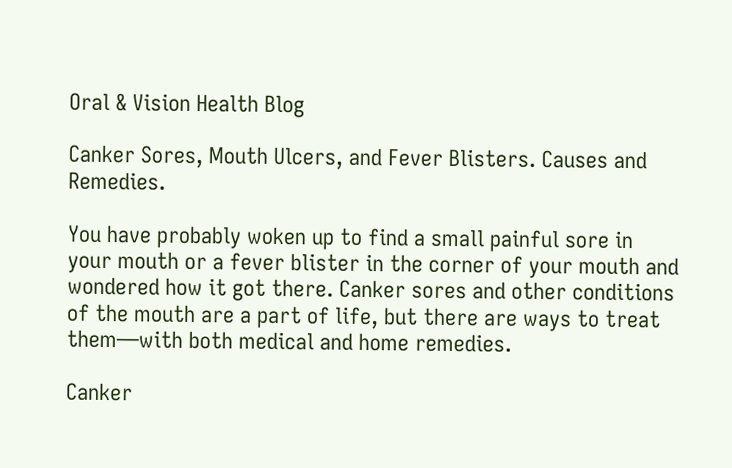Oral & Vision Health Blog

Canker Sores, Mouth Ulcers, and Fever Blisters. Causes and Remedies.

You have probably woken up to find a small painful sore in your mouth or a fever blister in the corner of your mouth and wondered how it got there. Canker sores and other conditions of the mouth are a part of life, but there are ways to treat them—with both medical and home remedies.

Canker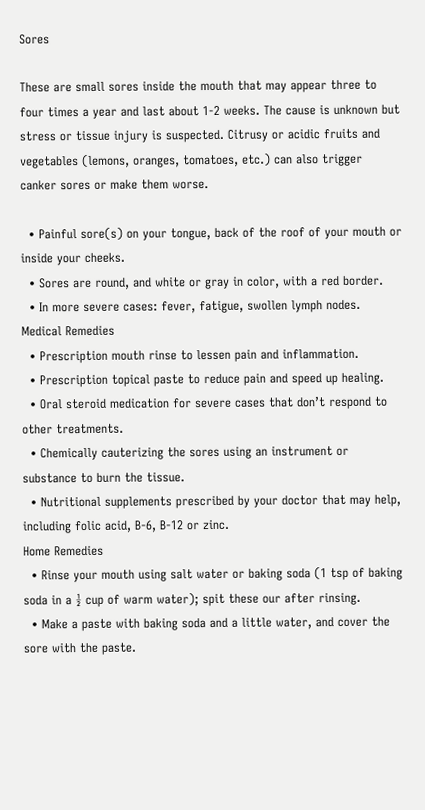Sores

These are small sores inside the mouth that may appear three to four times a year and last about 1-2 weeks. The cause is unknown but stress or tissue injury is suspected. Citrusy or acidic fruits and vegetables (lemons, oranges, tomatoes, etc.) can also trigger canker sores or make them worse.

  • Painful sore(s) on your tongue, back of the roof of your mouth or inside your cheeks.
  • Sores are round, and white or gray in color, with a red border.
  • In more severe cases: fever, fatigue, swollen lymph nodes.
Medical Remedies
  • Prescription mouth rinse to lessen pain and inflammation.
  • Prescription topical paste to reduce pain and speed up healing.
  • Oral steroid medication for severe cases that don’t respond to other treatments.
  • Chemically cauterizing the sores using an instrument or substance to burn the tissue.
  • Nutritional supplements prescribed by your doctor that may help, including folic acid, B-6, B-12 or zinc.
Home Remedies
  • Rinse your mouth using salt water or baking soda (1 tsp of baking soda in a ½ cup of warm water); spit these our after rinsing.
  • Make a paste with baking soda and a little water, and cover the sore with the paste.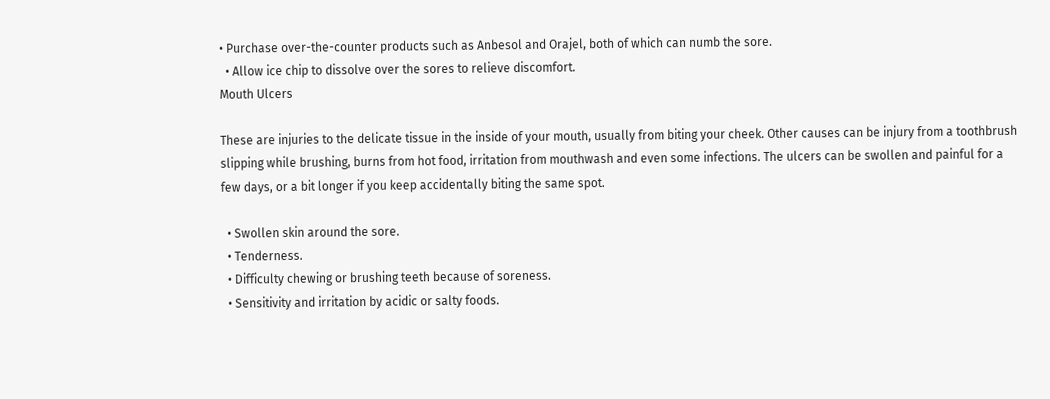• Purchase over-the-counter products such as Anbesol and Orajel, both of which can numb the sore.
  • Allow ice chip to dissolve over the sores to relieve discomfort.
Mouth Ulcers

These are injuries to the delicate tissue in the inside of your mouth, usually from biting your cheek. Other causes can be injury from a toothbrush slipping while brushing, burns from hot food, irritation from mouthwash and even some infections. The ulcers can be swollen and painful for a few days, or a bit longer if you keep accidentally biting the same spot.

  • Swollen skin around the sore.
  • Tenderness.
  • Difficulty chewing or brushing teeth because of soreness.
  • Sensitivity and irritation by acidic or salty foods.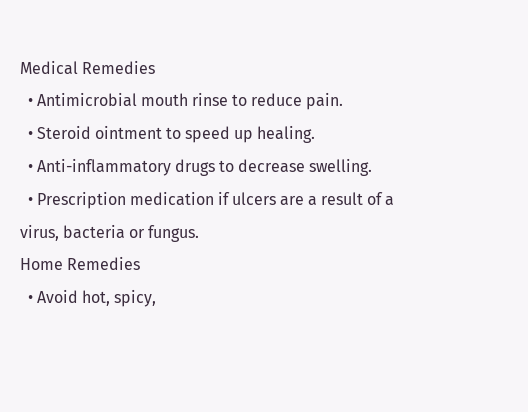Medical Remedies
  • Antimicrobial mouth rinse to reduce pain.
  • Steroid ointment to speed up healing.
  • Anti-inflammatory drugs to decrease swelling.
  • Prescription medication if ulcers are a result of a virus, bacteria or fungus.
Home Remedies
  • Avoid hot, spicy,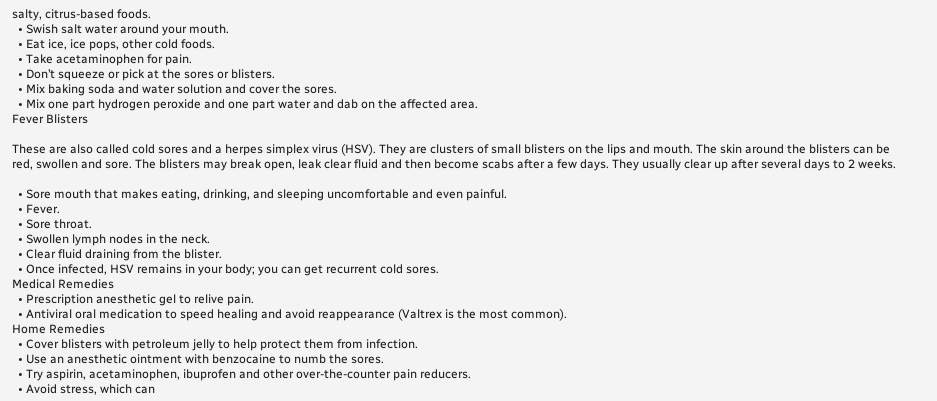salty, citrus-based foods.
  • Swish salt water around your mouth.
  • Eat ice, ice pops, other cold foods.
  • Take acetaminophen for pain.
  • Don’t squeeze or pick at the sores or blisters.
  • Mix baking soda and water solution and cover the sores.
  • Mix one part hydrogen peroxide and one part water and dab on the affected area.
Fever Blisters

These are also called cold sores and a herpes simplex virus (HSV). They are clusters of small blisters on the lips and mouth. The skin around the blisters can be red, swollen and sore. The blisters may break open, leak clear fluid and then become scabs after a few days. They usually clear up after several days to 2 weeks.

  • Sore mouth that makes eating, drinking, and sleeping uncomfortable and even painful.
  • Fever.
  • Sore throat.
  • Swollen lymph nodes in the neck.
  • Clear fluid draining from the blister.
  • Once infected, HSV remains in your body; you can get recurrent cold sores.
Medical Remedies
  • Prescription anesthetic gel to relive pain.
  • Antiviral oral medication to speed healing and avoid reappearance (Valtrex is the most common).
Home Remedies
  • Cover blisters with petroleum jelly to help protect them from infection.
  • Use an anesthetic ointment with benzocaine to numb the sores.
  • Try aspirin, acetaminophen, ibuprofen and other over-the-counter pain reducers.
  • Avoid stress, which can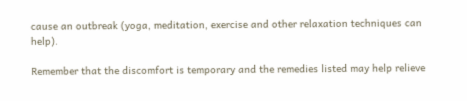cause an outbreak (yoga, meditation, exercise and other relaxation techniques can help).

Remember that the discomfort is temporary and the remedies listed may help relieve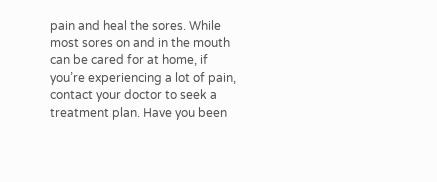pain and heal the sores. While most sores on and in the mouth can be cared for at home, if you’re experiencing a lot of pain, contact your doctor to seek a treatment plan. Have you been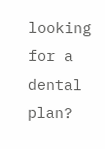looking for a dental plan?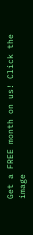Get a FREE month on us! Click the image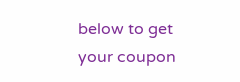below to get your coupon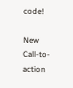code!

New Call-to-action